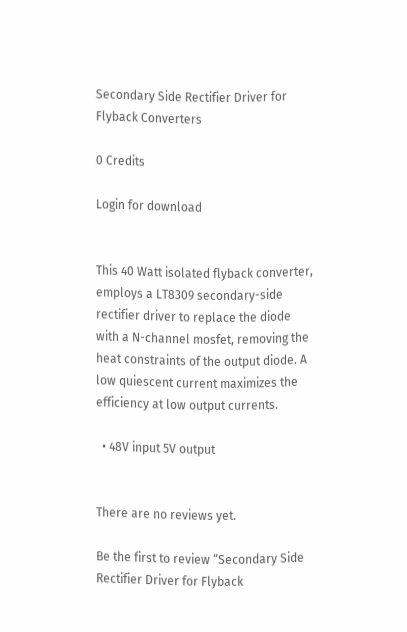Secondary Side Rectifier Driver for Flyback Converters

0 Credits

Login for download


This 40 Watt isolated flyback converter, employs a LT8309 secondary-side rectifier driver to replace the diode with a N-channel mosfet, removing the heat constraints of the output diode. A low quiescent current maximizes the efficiency at low output currents.

  • 48V input 5V output


There are no reviews yet.

Be the first to review “Secondary Side Rectifier Driver for Flyback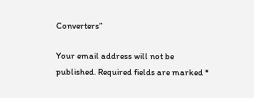Converters”

Your email address will not be published. Required fields are marked *